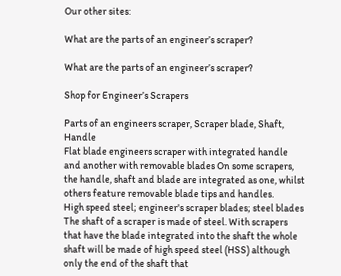Our other sites:

What are the parts of an engineer’s scraper?

What are the parts of an engineer’s scraper?

Shop for Engineer’s Scrapers

Parts of an engineers scraper, Scraper blade, Shaft, Handle
Flat blade engineers scraper with integrated handle and another with removable blades On some scrapers, the handle, shaft and blade are integrated as one, whilst others feature removable blade tips and handles.
High speed steel; engineer's scraper blades; steel blades The shaft of a scraper is made of steel. With scrapers that have the blade integrated into the shaft the whole shaft will be made of high speed steel (HSS) although only the end of the shaft that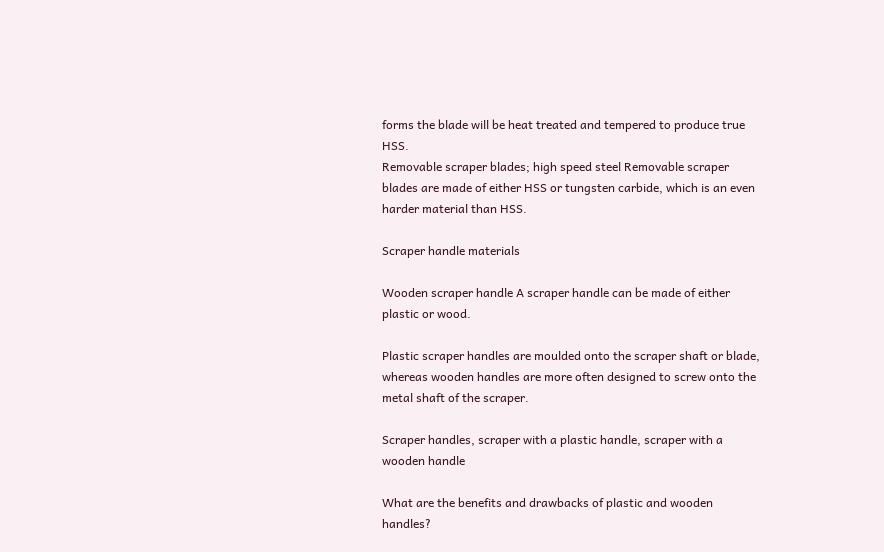forms the blade will be heat treated and tempered to produce true HSS.
Removable scraper blades; high speed steel Removable scraper blades are made of either HSS or tungsten carbide, which is an even harder material than HSS.

Scraper handle materials

Wooden scraper handle A scraper handle can be made of either plastic or wood.

Plastic scraper handles are moulded onto the scraper shaft or blade, whereas wooden handles are more often designed to screw onto the metal shaft of the scraper.

Scraper handles, scraper with a plastic handle, scraper with a wooden handle

What are the benefits and drawbacks of plastic and wooden handles?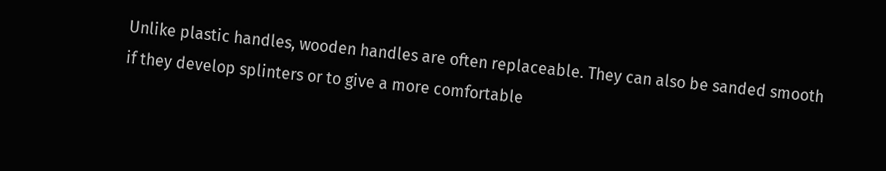Unlike plastic handles, wooden handles are often replaceable. They can also be sanded smooth if they develop splinters or to give a more comfortable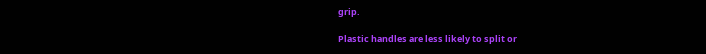grip.

Plastic handles are less likely to split or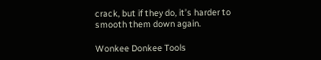crack, but if they do, it’s harder to smooth them down again.

Wonkee Donkee Tools